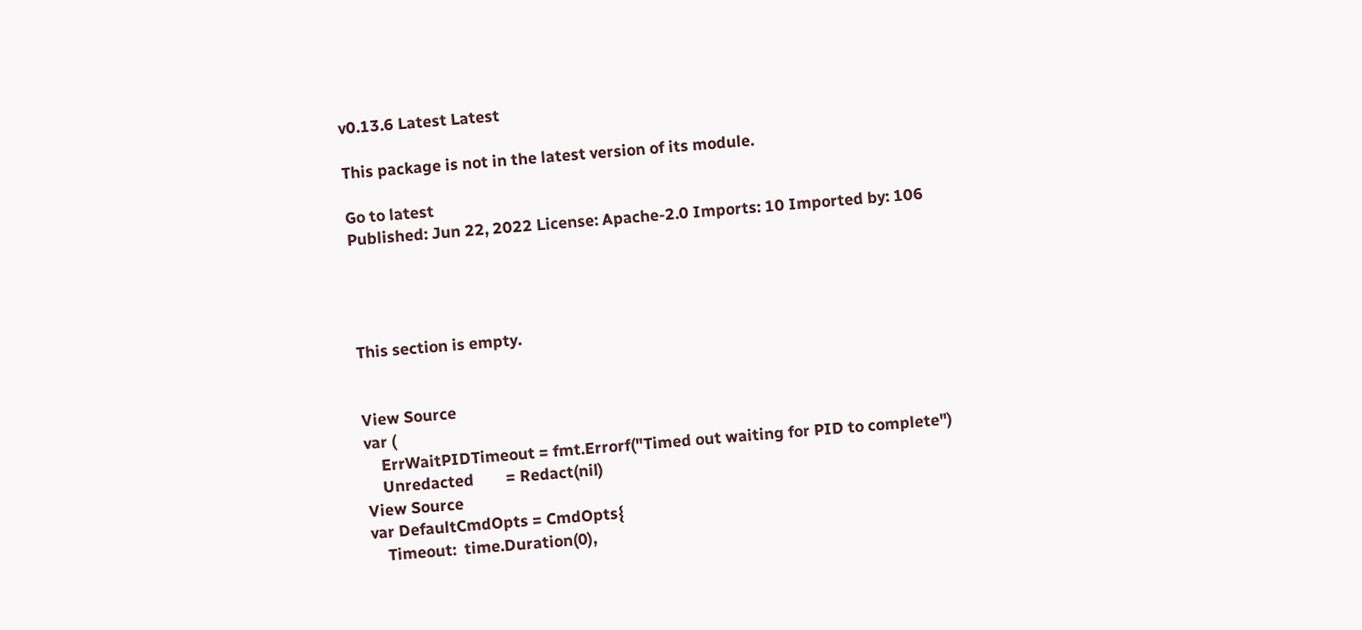v0.13.6 Latest Latest

This package is not in the latest version of its module.

Go to latest
Published: Jun 22, 2022 License: Apache-2.0 Imports: 10 Imported by: 106




This section is empty.


View Source
var (
    ErrWaitPIDTimeout = fmt.Errorf("Timed out waiting for PID to complete")
    Unredacted        = Redact(nil)
View Source
var DefaultCmdOpts = CmdOpts{
    Timeout:  time.Duration(0),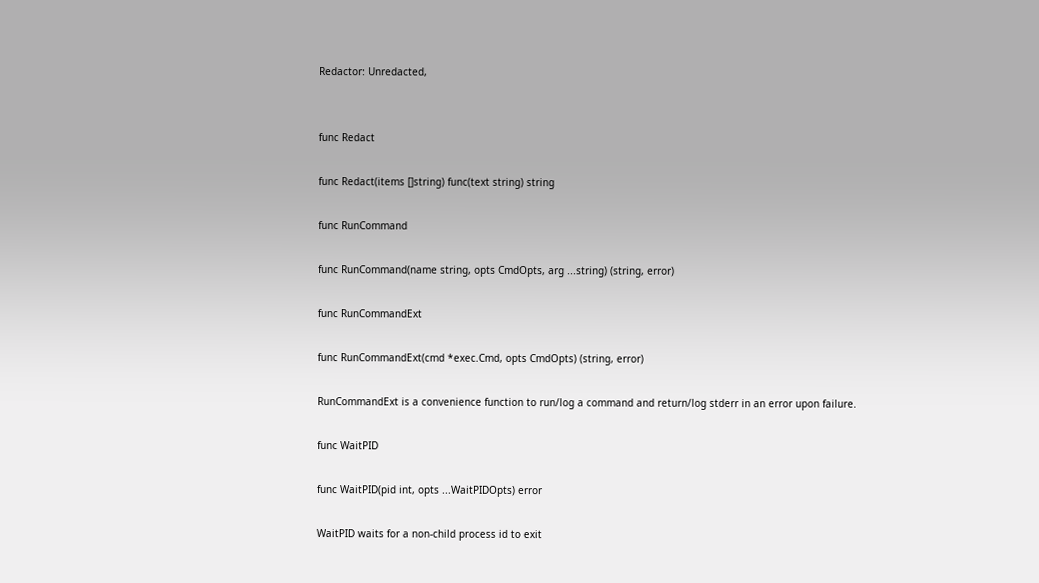Redactor: Unredacted,


func Redact

func Redact(items []string) func(text string) string

func RunCommand

func RunCommand(name string, opts CmdOpts, arg ...string) (string, error)

func RunCommandExt

func RunCommandExt(cmd *exec.Cmd, opts CmdOpts) (string, error)

RunCommandExt is a convenience function to run/log a command and return/log stderr in an error upon failure.

func WaitPID

func WaitPID(pid int, opts ...WaitPIDOpts) error

WaitPID waits for a non-child process id to exit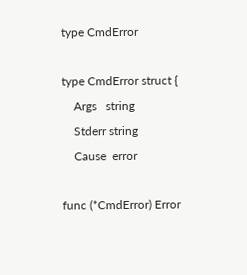type CmdError

type CmdError struct {
    Args   string
    Stderr string
    Cause  error

func (*CmdError) Error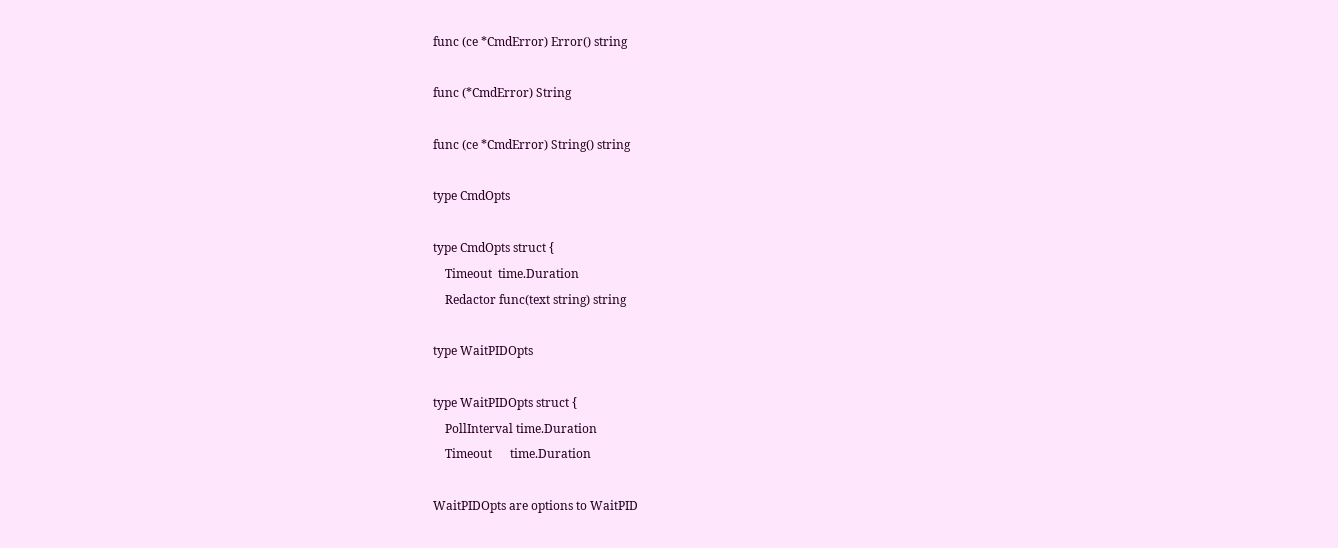func (ce *CmdError) Error() string

func (*CmdError) String

func (ce *CmdError) String() string

type CmdOpts

type CmdOpts struct {
    Timeout  time.Duration
    Redactor func(text string) string

type WaitPIDOpts

type WaitPIDOpts struct {
    PollInterval time.Duration
    Timeout      time.Duration

WaitPIDOpts are options to WaitPID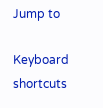Jump to

Keyboard shortcuts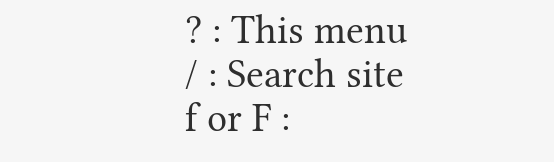? : This menu
/ : Search site
f or F :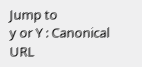Jump to
y or Y : Canonical URL